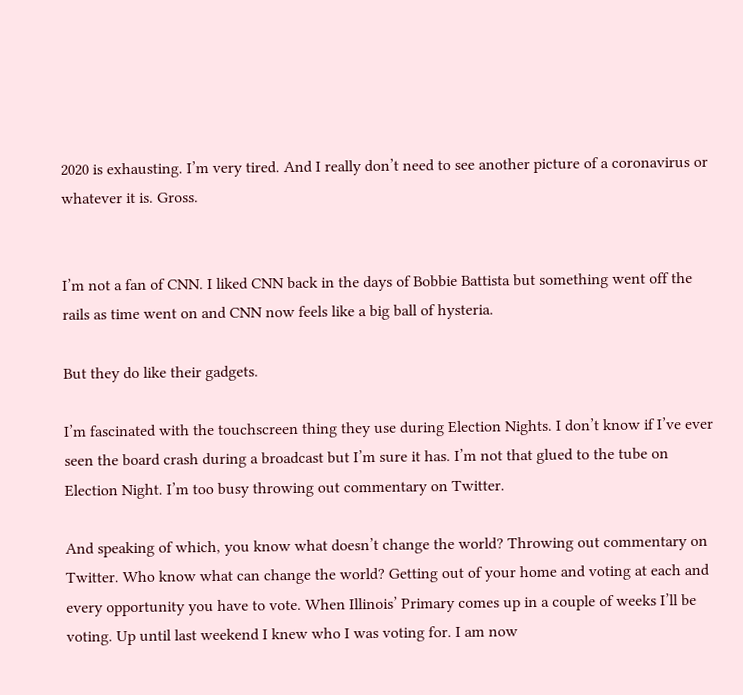2020 is exhausting. I’m very tired. And I really don’t need to see another picture of a coronavirus or whatever it is. Gross.


I’m not a fan of CNN. I liked CNN back in the days of Bobbie Battista but something went off the rails as time went on and CNN now feels like a big ball of hysteria.

But they do like their gadgets.

I’m fascinated with the touchscreen thing they use during Election Nights. I don’t know if I’ve ever seen the board crash during a broadcast but I’m sure it has. I’m not that glued to the tube on Election Night. I’m too busy throwing out commentary on Twitter.

And speaking of which, you know what doesn’t change the world? Throwing out commentary on Twitter. Who know what can change the world? Getting out of your home and voting at each and every opportunity you have to vote. When Illinois’ Primary comes up in a couple of weeks I’ll be voting. Up until last weekend I knew who I was voting for. I am now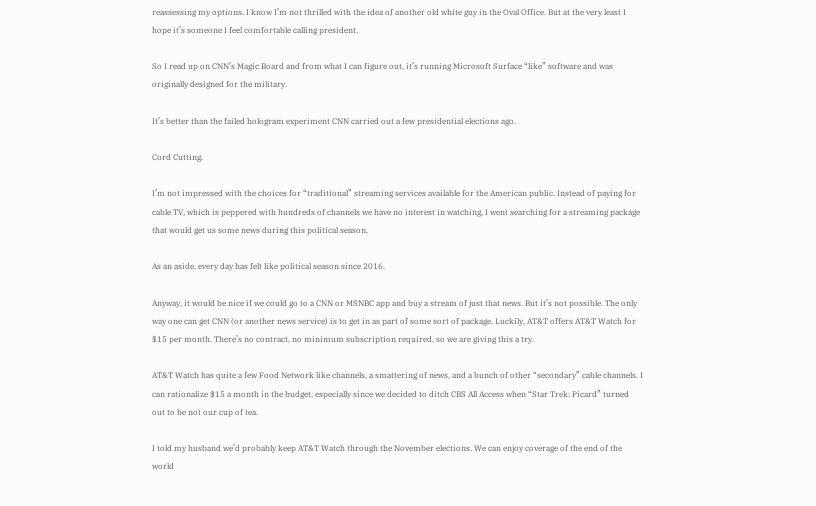reassessing my options. I know I’m not thrilled with the idea of another old white guy in the Oval Office. But at the very least I hope it’s someone I feel comfortable calling president.

So I read up on CNN’s Magic Board and from what I can figure out, it’s running Microsoft Surface “like” software and was originally designed for the military.

It’s better than the failed hologram experiment CNN carried out a few presidential elections ago.

Cord Cutting.

I’m not impressed with the choices for “traditional” streaming services available for the American public. Instead of paying for cable TV, which is peppered with hundreds of channels we have no interest in watching, I went searching for a streaming package that would get us some news during this political season.

As an aside, every day has felt like political season since 2016.

Anyway, it would be nice if we could go to a CNN or MSNBC app and buy a stream of just that news. But it’s not possible. The only way one can get CNN (or another news service) is to get in as part of some sort of package. Luckily, AT&T offers AT&T Watch for $15 per month. There’s no contract, no minimum subscription required, so we are giving this a try.

AT&T Watch has quite a few Food Network like channels, a smattering of news, and a bunch of other “secondary” cable channels. I can rationalize $15 a month in the budget, especially since we decided to ditch CBS All Access when “Star Trek: Picard” turned out to be not our cup of tea.

I told my husband we’d probably keep AT&T Watch through the November elections. We can enjoy coverage of the end of the world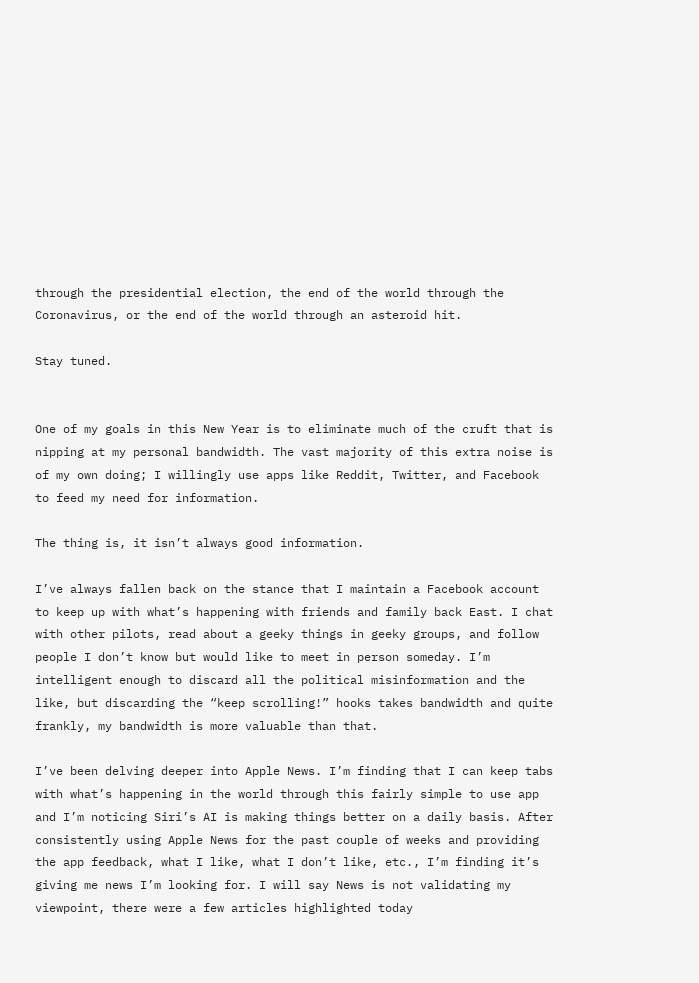through the presidential election, the end of the world through the Coronavirus, or the end of the world through an asteroid hit.

Stay tuned.


One of my goals in this New Year is to eliminate much of the cruft that is nipping at my personal bandwidth. The vast majority of this extra noise is of my own doing; I willingly use apps like Reddit, Twitter, and Facebook to feed my need for information.

The thing is, it isn’t always good information.

I’ve always fallen back on the stance that I maintain a Facebook account to keep up with what’s happening with friends and family back East. I chat with other pilots, read about a geeky things in geeky groups, and follow people I don’t know but would like to meet in person someday. I’m intelligent enough to discard all the political misinformation and the like, but discarding the “keep scrolling!” hooks takes bandwidth and quite frankly, my bandwidth is more valuable than that.

I’ve been delving deeper into Apple News. I’m finding that I can keep tabs with what’s happening in the world through this fairly simple to use app and I’m noticing Siri’s AI is making things better on a daily basis. After consistently using Apple News for the past couple of weeks and providing the app feedback, what I like, what I don’t like, etc., I’m finding it’s giving me news I’m looking for. I will say News is not validating my viewpoint, there were a few articles highlighted today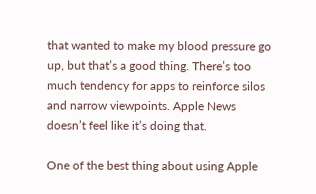that wanted to make my blood pressure go up, but that’s a good thing. There’s too much tendency for apps to reinforce silos and narrow viewpoints. Apple News doesn’t feel like it’s doing that.

One of the best thing about using Apple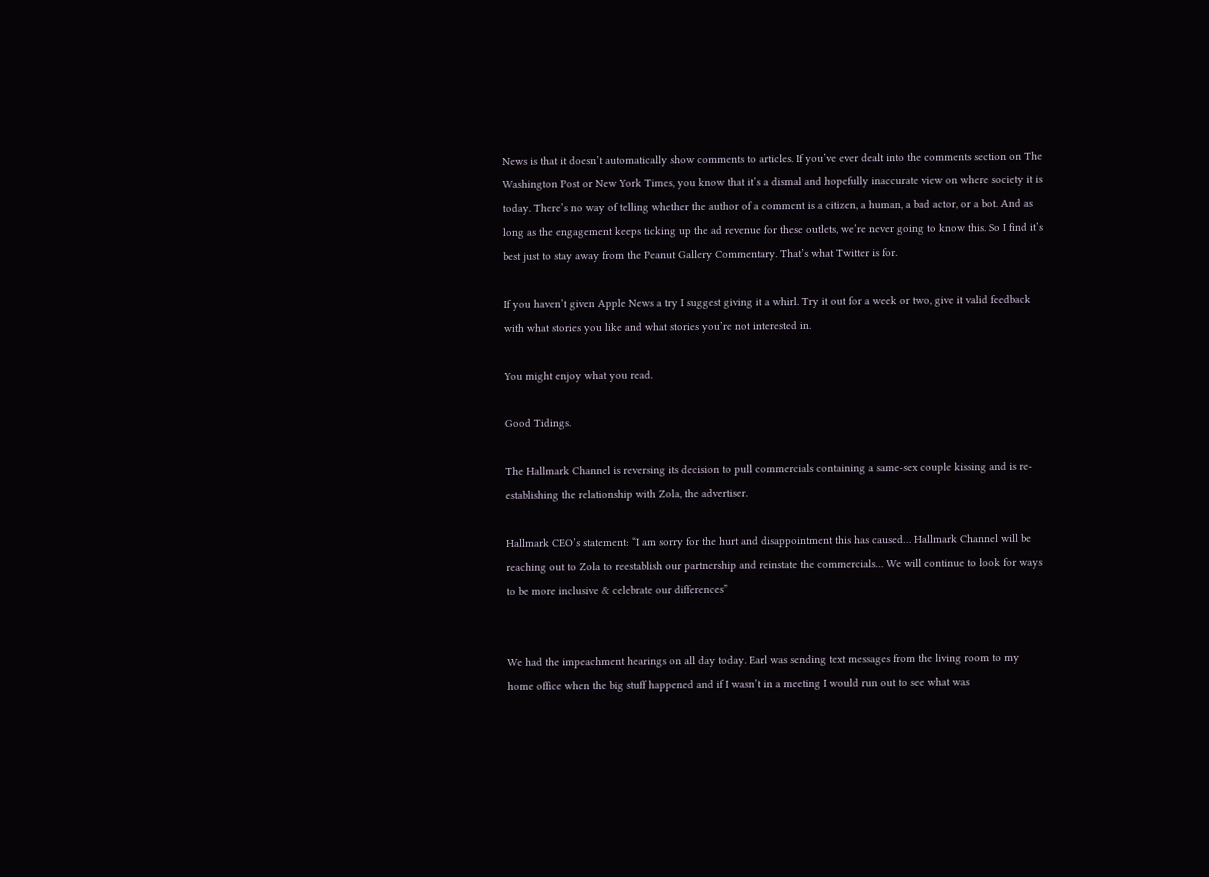News is that it doesn’t automatically show comments to articles. If you’ve ever dealt into the comments section on The Washington Post or New York Times, you know that it’s a dismal and hopefully inaccurate view on where society it is today. There’s no way of telling whether the author of a comment is a citizen, a human, a bad actor, or a bot. And as long as the engagement keeps ticking up the ad revenue for these outlets, we’re never going to know this. So I find it’s best just to stay away from the Peanut Gallery Commentary. That’s what Twitter is for.

If you haven’t given Apple News a try I suggest giving it a whirl. Try it out for a week or two, give it valid feedback with what stories you like and what stories you’re not interested in.

You might enjoy what you read.

Good Tidings.

The Hallmark Channel is reversing its decision to pull commercials containing a same-sex couple kissing and is re-establishing the relationship with Zola, the advertiser.

Hallmark CEO’s statement: “I am sorry for the hurt and disappointment this has caused… Hallmark Channel will be reaching out to Zola to reestablish our partnership and reinstate the commercials… We will continue to look for ways to be more inclusive & celebrate our differences”


We had the impeachment hearings on all day today. Earl was sending text messages from the living room to my home office when the big stuff happened and if I wasn’t in a meeting I would run out to see what was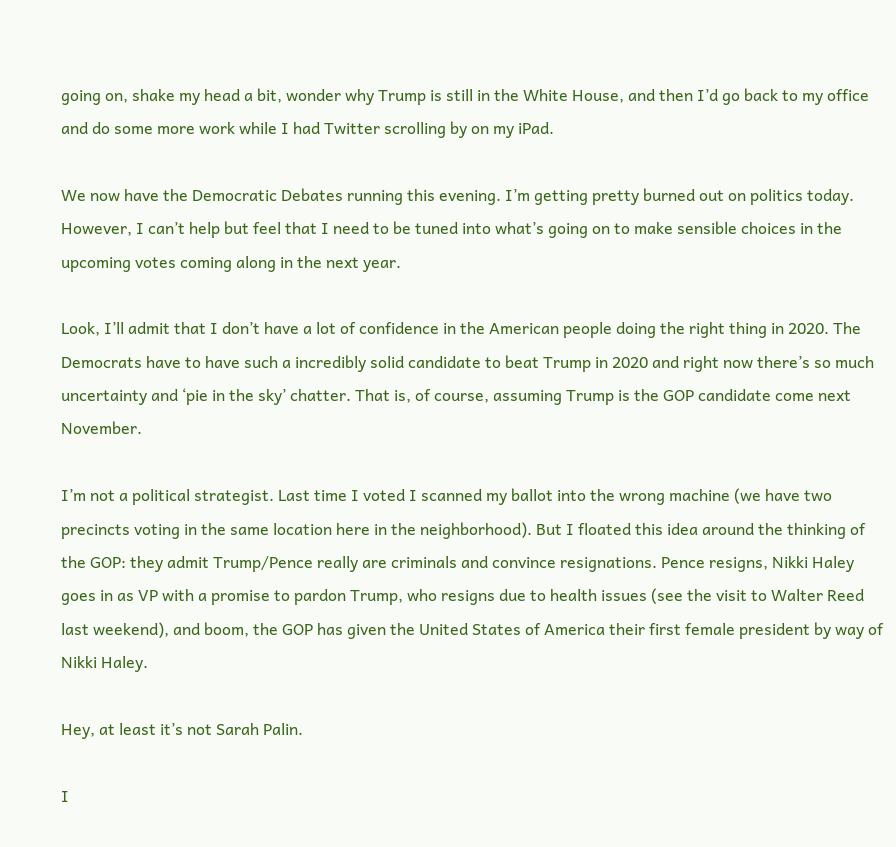going on, shake my head a bit, wonder why Trump is still in the White House, and then I’d go back to my office and do some more work while I had Twitter scrolling by on my iPad.

We now have the Democratic Debates running this evening. I’m getting pretty burned out on politics today. However, I can’t help but feel that I need to be tuned into what’s going on to make sensible choices in the upcoming votes coming along in the next year.

Look, I’ll admit that I don’t have a lot of confidence in the American people doing the right thing in 2020. The Democrats have to have such a incredibly solid candidate to beat Trump in 2020 and right now there’s so much uncertainty and ‘pie in the sky’ chatter. That is, of course, assuming Trump is the GOP candidate come next November.

I’m not a political strategist. Last time I voted I scanned my ballot into the wrong machine (we have two precincts voting in the same location here in the neighborhood). But I floated this idea around the thinking of the GOP: they admit Trump/Pence really are criminals and convince resignations. Pence resigns, Nikki Haley goes in as VP with a promise to pardon Trump, who resigns due to health issues (see the visit to Walter Reed last weekend), and boom, the GOP has given the United States of America their first female president by way of Nikki Haley.

Hey, at least it’s not Sarah Palin.

I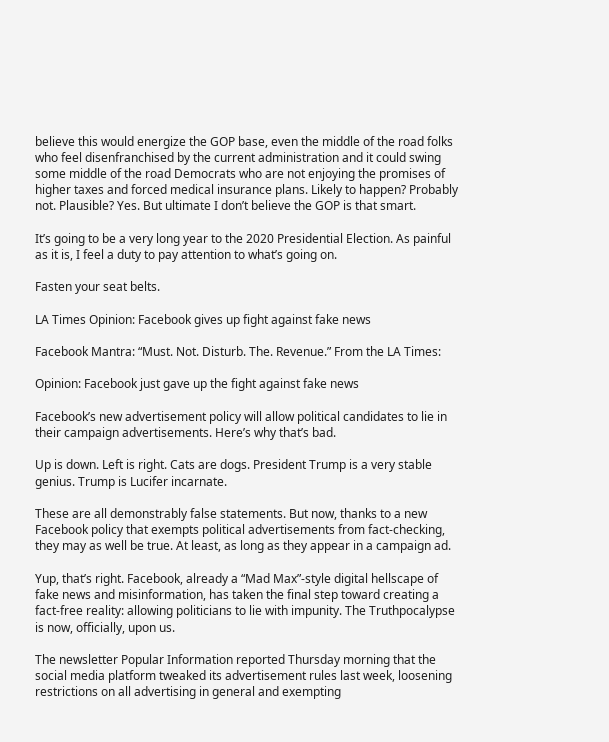believe this would energize the GOP base, even the middle of the road folks who feel disenfranchised by the current administration and it could swing some middle of the road Democrats who are not enjoying the promises of higher taxes and forced medical insurance plans. Likely to happen? Probably not. Plausible? Yes. But ultimate I don’t believe the GOP is that smart.

It’s going to be a very long year to the 2020 Presidential Election. As painful as it is, I feel a duty to pay attention to what’s going on.

Fasten your seat belts.

LA Times Opinion: Facebook gives up fight against fake news

Facebook Mantra: “Must. Not. Disturb. The. Revenue.” From the LA Times:

Opinion: Facebook just gave up the fight against fake news

Facebook’s new advertisement policy will allow political candidates to lie in their campaign advertisements. Here’s why that’s bad.

Up is down. Left is right. Cats are dogs. President Trump is a very stable genius. Trump is Lucifer incarnate.

These are all demonstrably false statements. But now, thanks to a new Facebook policy that exempts political advertisements from fact-checking, they may as well be true. At least, as long as they appear in a campaign ad.

Yup, that’s right. Facebook, already a “Mad Max”-style digital hellscape of fake news and misinformation, has taken the final step toward creating a fact-free reality: allowing politicians to lie with impunity. The Truthpocalypse is now, officially, upon us.

The newsletter Popular Information reported Thursday morning that the social media platform tweaked its advertisement rules last week, loosening restrictions on all advertising in general and exempting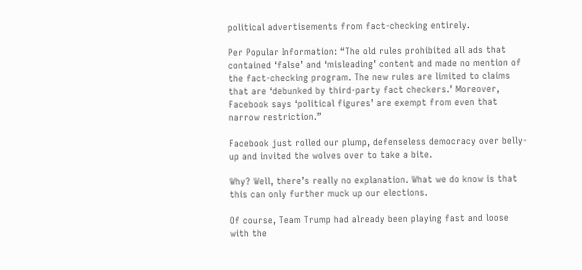political advertisements from fact-checking entirely.

Per Popular Information: “The old rules prohibited all ads that contained ‘false’ and ‘misleading’ content and made no mention of the fact-checking program. The new rules are limited to claims that are ‘debunked by third-party fact checkers.’ Moreover, Facebook says ‘political figures’ are exempt from even that narrow restriction.”

Facebook just rolled our plump, defenseless democracy over belly-up and invited the wolves over to take a bite.

Why? Well, there’s really no explanation. What we do know is that this can only further muck up our elections.

Of course, Team Trump had already been playing fast and loose with the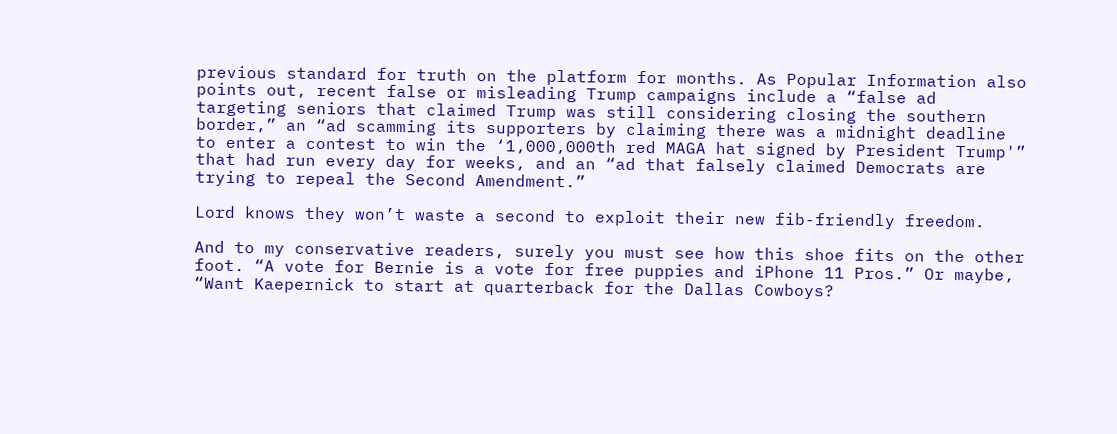previous standard for truth on the platform for months. As Popular Information also points out, recent false or misleading Trump campaigns include a “false ad targeting seniors that claimed Trump was still considering closing the southern border,” an “ad scamming its supporters by claiming there was a midnight deadline to enter a contest to win the ‘1,000,000th red MAGA hat signed by President Trump'” that had run every day for weeks, and an “ad that falsely claimed Democrats are trying to repeal the Second Amendment.”

Lord knows they won’t waste a second to exploit their new fib-friendly freedom.

And to my conservative readers, surely you must see how this shoe fits on the other foot. “A vote for Bernie is a vote for free puppies and iPhone 11 Pros.” Or maybe, “Want Kaepernick to start at quarterback for the Dallas Cowboys?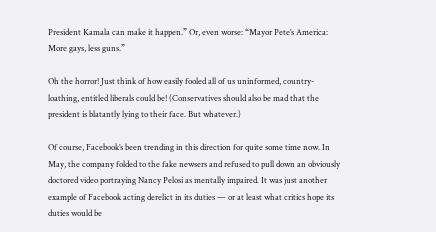President Kamala can make it happen.” Or, even worse: “Mayor Pete’s America: More gays, less guns.”

Oh the horror! Just think of how easily fooled all of us uninformed, country-loathing, entitled liberals could be! (Conservatives should also be mad that the president is blatantly lying to their face. But whatever.)

Of course, Facebook’s been trending in this direction for quite some time now. In May, the company folded to the fake newsers and refused to pull down an obviously doctored video portraying Nancy Pelosi as mentally impaired. It was just another example of Facebook acting derelict in its duties — or at least what critics hope its duties would be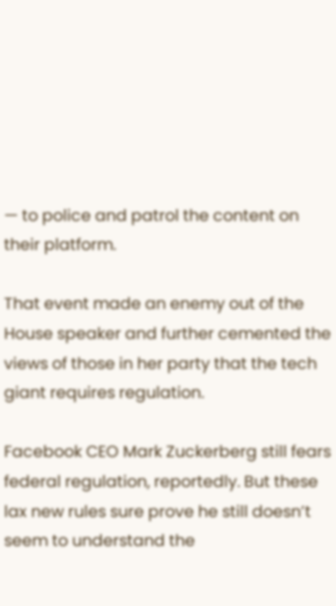— to police and patrol the content on their platform.

That event made an enemy out of the House speaker and further cemented the views of those in her party that the tech giant requires regulation.

Facebook CEO Mark Zuckerberg still fears federal regulation, reportedly. But these lax new rules sure prove he still doesn’t seem to understand the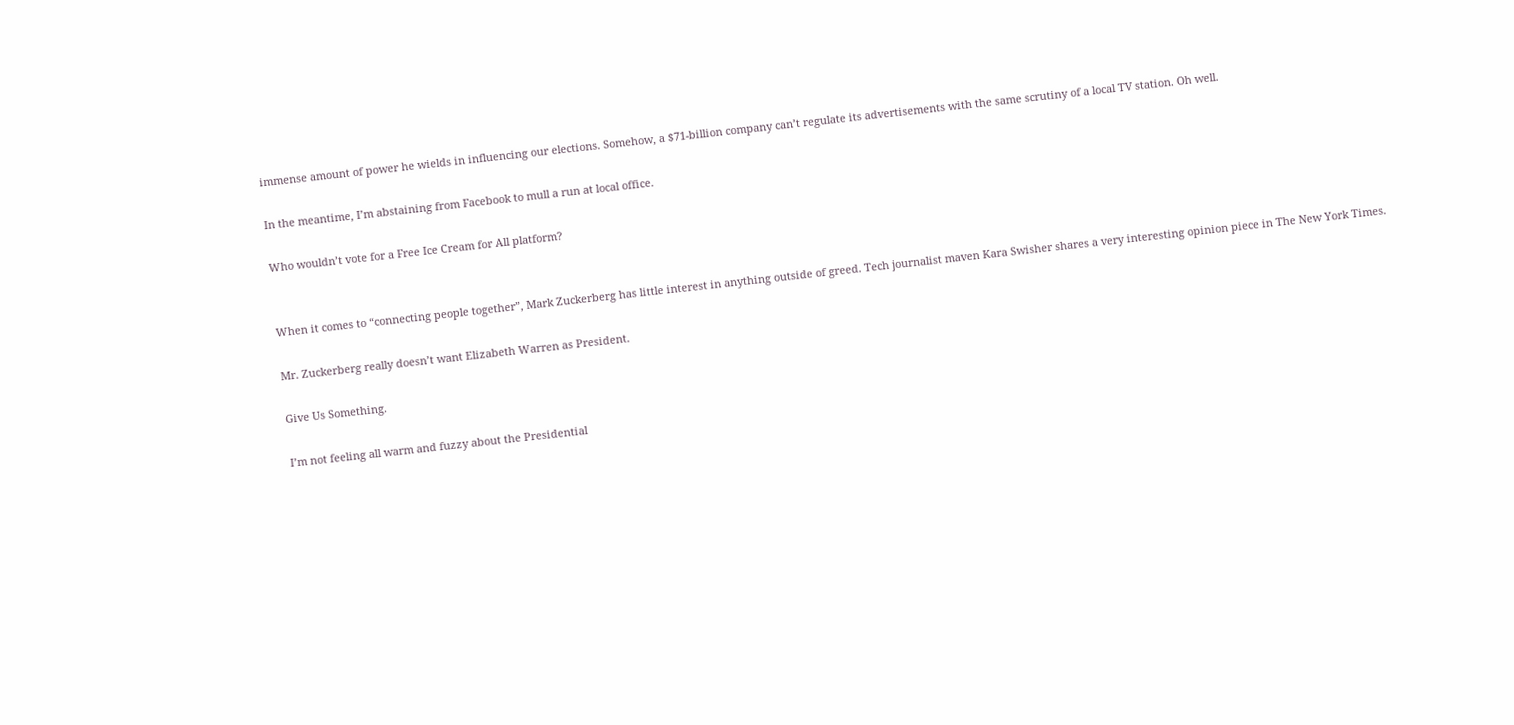immense amount of power he wields in influencing our elections. Somehow, a $71-billion company can’t regulate its advertisements with the same scrutiny of a local TV station. Oh well.

In the meantime, I’m abstaining from Facebook to mull a run at local office.

Who wouldn’t vote for a Free Ice Cream for All platform?


When it comes to “connecting people together”, Mark Zuckerberg has little interest in anything outside of greed. Tech journalist maven Kara Swisher shares a very interesting opinion piece in The New York Times.

Mr. Zuckerberg really doesn’t want Elizabeth Warren as President.

Give Us Something.

I’m not feeling all warm and fuzzy about the Presidential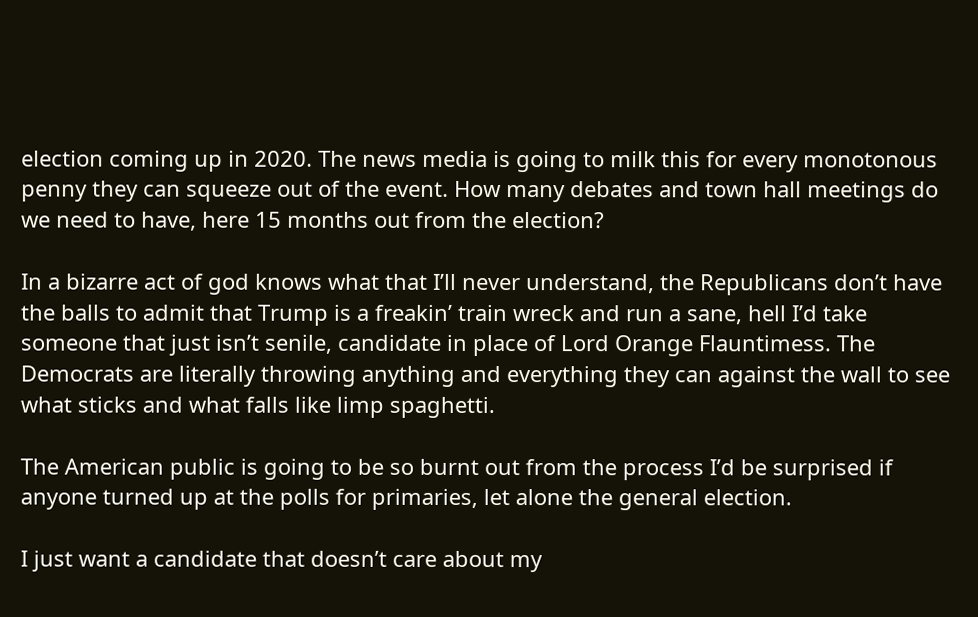election coming up in 2020. The news media is going to milk this for every monotonous penny they can squeeze out of the event. How many debates and town hall meetings do we need to have, here 15 months out from the election?

In a bizarre act of god knows what that I’ll never understand, the Republicans don’t have the balls to admit that Trump is a freakin’ train wreck and run a sane, hell I’d take someone that just isn’t senile, candidate in place of Lord Orange Flauntimess. The Democrats are literally throwing anything and everything they can against the wall to see what sticks and what falls like limp spaghetti.

The American public is going to be so burnt out from the process I’d be surprised if anyone turned up at the polls for primaries, let alone the general election.

I just want a candidate that doesn’t care about my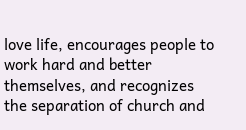love life, encourages people to work hard and better themselves, and recognizes the separation of church and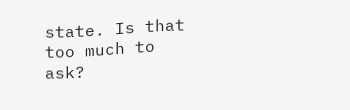state. Is that too much to ask?